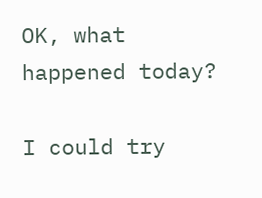OK, what happened today?

I could try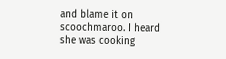and blame it on scoochmaroo. I heard she was cooking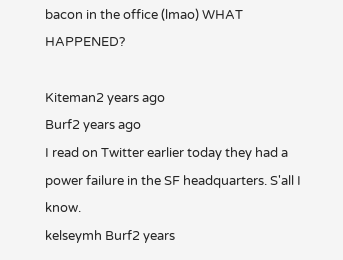bacon in the office (lmao) WHAT HAPPENED?

Kiteman2 years ago
Burf2 years ago
I read on Twitter earlier today they had a power failure in the SF headquarters. S'all I know.
kelseymh Burf2 years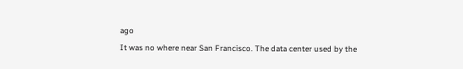ago
It was no where near San Francisco. The data center used by the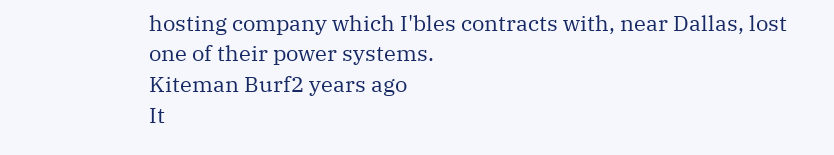hosting company which I'bles contracts with, near Dallas, lost one of their power systems.
Kiteman Burf2 years ago
It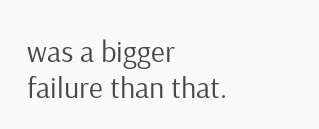was a bigger failure than that.